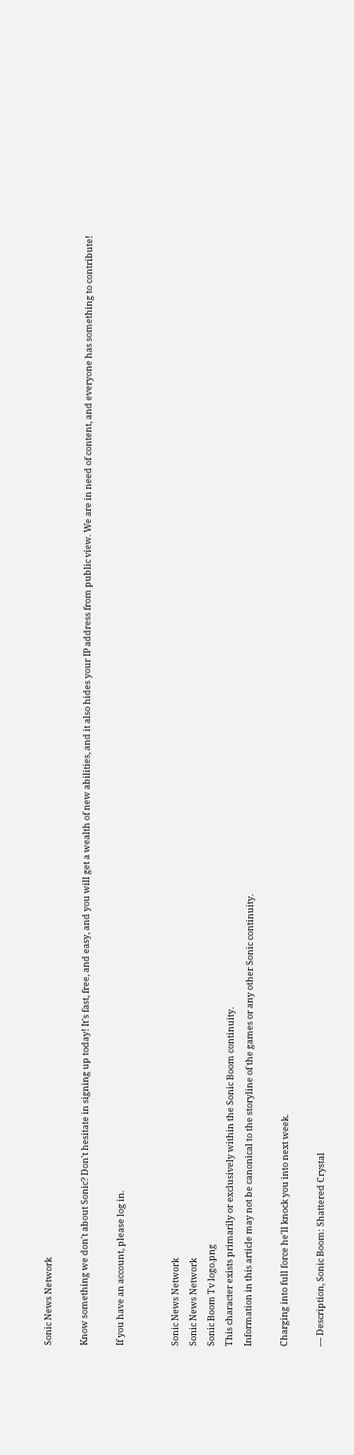Sonic News Network

Know something we don't about Sonic? Don't hesitate in signing up today! It's fast, free, and easy, and you will get a wealth of new abilities, and it also hides your IP address from public view. We are in need of content, and everyone has something to contribute!

If you have an account, please log in.


Sonic News Network
Sonic News Network
Sonic Boom Tv logo.png
This character exists primarily or exclusively within the Sonic Boom continuity.
Information in this article may not be canonical to the storyline of the games or any other Sonic continuity.

Charging into full force he'll knock you into next week.

— Description, Sonic Boom: Shattered Crystal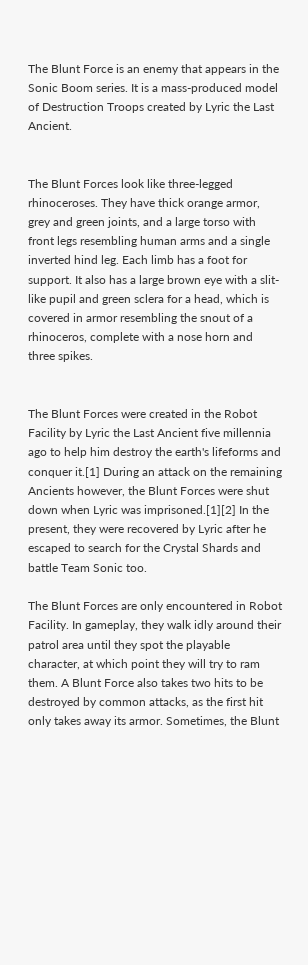The Blunt Force is an enemy that appears in the Sonic Boom series. It is a mass-produced model of Destruction Troops created by Lyric the Last Ancient.


The Blunt Forces look like three-legged rhinoceroses. They have thick orange armor, grey and green joints, and a large torso with front legs resembling human arms and a single inverted hind leg. Each limb has a foot for support. It also has a large brown eye with a slit-like pupil and green sclera for a head, which is covered in armor resembling the snout of a rhinoceros, complete with a nose horn and three spikes.


The Blunt Forces were created in the Robot Facility by Lyric the Last Ancient five millennia ago to help him destroy the earth's lifeforms and conquer it.[1] During an attack on the remaining Ancients however, the Blunt Forces were shut down when Lyric was imprisoned.[1][2] In the present, they were recovered by Lyric after he escaped to search for the Crystal Shards and battle Team Sonic too.

The Blunt Forces are only encountered in Robot Facility. In gameplay, they walk idly around their patrol area until they spot the playable character, at which point they will try to ram them. A Blunt Force also takes two hits to be destroyed by common attacks, as the first hit only takes away its armor. Sometimes, the Blunt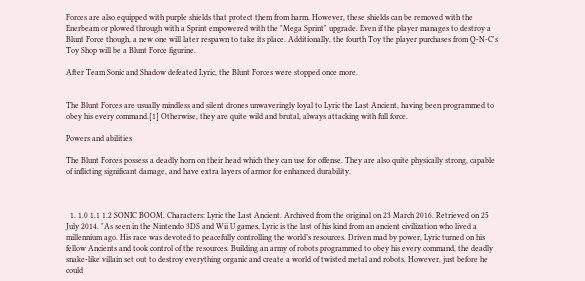Forces are also equipped with purple shields that protect them from harm. However, these shields can be removed with the Enerbeam or plowed through with a Sprint empowered with the "Mega Sprint" upgrade. Even if the player manages to destroy a Blunt Force though, a new one will later respawn to take its place. Additionally, the fourth Toy the player purchases from Q-N-C's Toy Shop will be a Blunt Force figurine.

After Team Sonic and Shadow defeated Lyric, the Blunt Forces were stopped once more.


The Blunt Forces are usually mindless and silent drones unwaveringly loyal to Lyric the Last Ancient, having been programmed to obey his every command.[1] Otherwise, they are quite wild and brutal, always attacking with full force.

Powers and abilities

The Blunt Forces possess a deadly horn on their head which they can use for offense. They are also quite physically strong, capable of inflicting significant damage, and have extra layers of armor for enhanced durability.



  1. 1.0 1.1 1.2 SONIC BOOM. Characters: Lyric the Last Ancient. Archived from the original on 23 March 2016. Retrieved on 25 July 2014. "As seen in the Nintendo 3DS and Wii U games, Lyric is the last of his kind from an ancient civilization who lived a millennium ago. His race was devoted to peacefully controlling the world’s resources. Driven mad by power, Lyric turned on his fellow Ancients and took control of the resources. Building an army of robots programmed to obey his every command, the deadly snake-like villain set out to destroy everything organic and create a world of twisted metal and robots. However, just before he could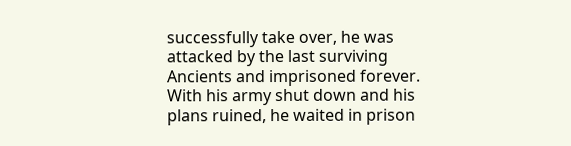successfully take over, he was attacked by the last surviving Ancients and imprisoned forever. With his army shut down and his plans ruined, he waited in prison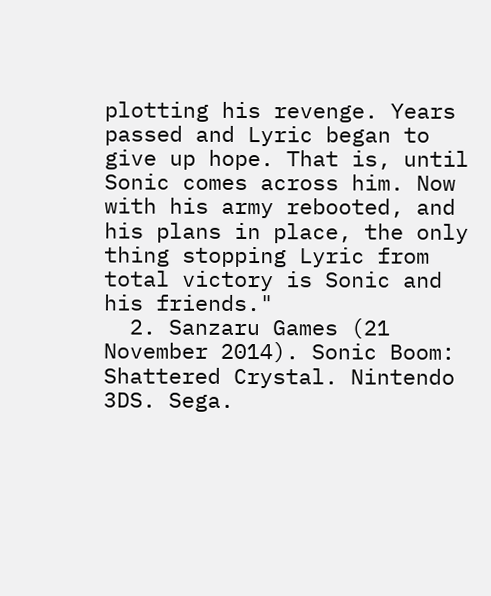plotting his revenge. Years passed and Lyric began to give up hope. That is, until Sonic comes across him. Now with his army rebooted, and his plans in place, the only thing stopping Lyric from total victory is Sonic and his friends."
  2. Sanzaru Games (21 November 2014). Sonic Boom: Shattered Crystal. Nintendo 3DS. Sega.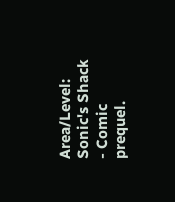Area/Level: Sonic's Shack - Comic prequel.